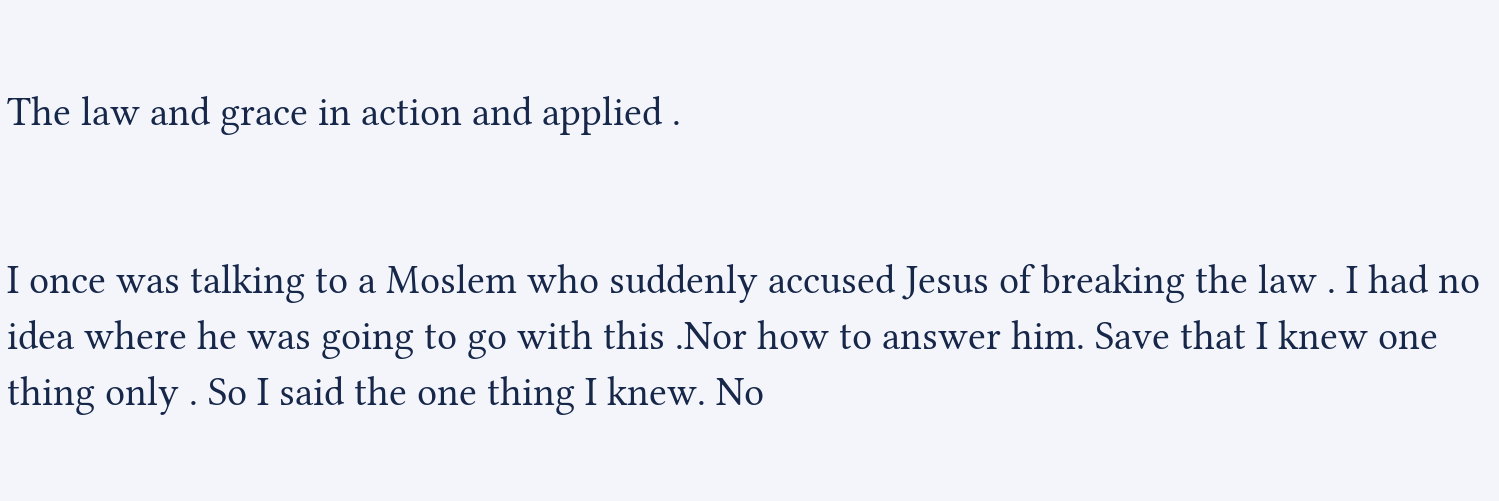The law and grace in action and applied .


I once was talking to a Moslem who suddenly accused Jesus of breaking the law . I had no idea where he was going to go with this .Nor how to answer him. Save that I knew one thing only . So I said the one thing I knew. No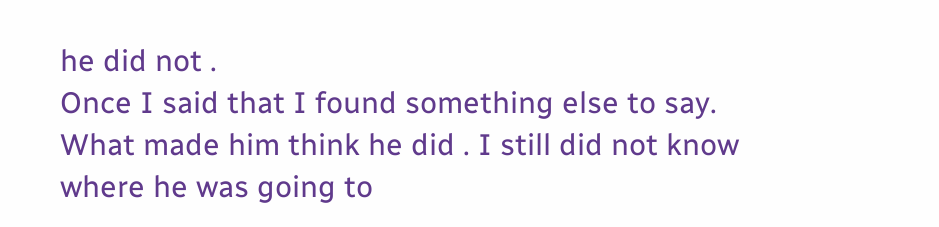he did not .
Once I said that I found something else to say. What made him think he did . I still did not know where he was going to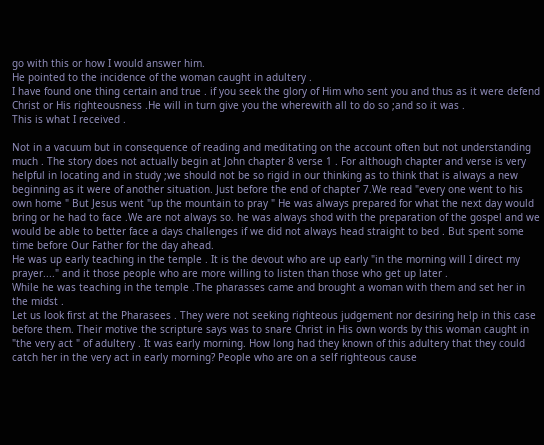go with this or how I would answer him.
He pointed to the incidence of the woman caught in adultery .
I have found one thing certain and true . if you seek the glory of Him who sent you and thus as it were defend Christ or His righteousness .He will in turn give you the wherewith all to do so ;and so it was .
This is what I received .

Not in a vacuum but in consequence of reading and meditating on the account often but not understanding much . The story does not actually begin at John chapter 8 verse 1 . For although chapter and verse is very helpful in locating and in study ;we should not be so rigid in our thinking as to think that is always a new beginning as it were of another situation. Just before the end of chapter 7.We read "every one went to his own home " But Jesus went "up the mountain to pray " He was always prepared for what the next day would bring or he had to face .We are not always so. he was always shod with the preparation of the gospel and we would be able to better face a days challenges if we did not always head straight to bed . But spent some time before Our Father for the day ahead.
He was up early teaching in the temple . It is the devout who are up early "in the morning will I direct my prayer...." and it those people who are more willing to listen than those who get up later .
While he was teaching in the temple .The pharasses came and brought a woman with them and set her in the midst .
Let us look first at the Pharasees . They were not seeking righteous judgement nor desiring help in this case before them. Their motive the scripture says was to snare Christ in His own words by this woman caught in "the very act " of adultery . It was early morning. How long had they known of this adultery that they could catch her in the very act in early morning? People who are on a self righteous cause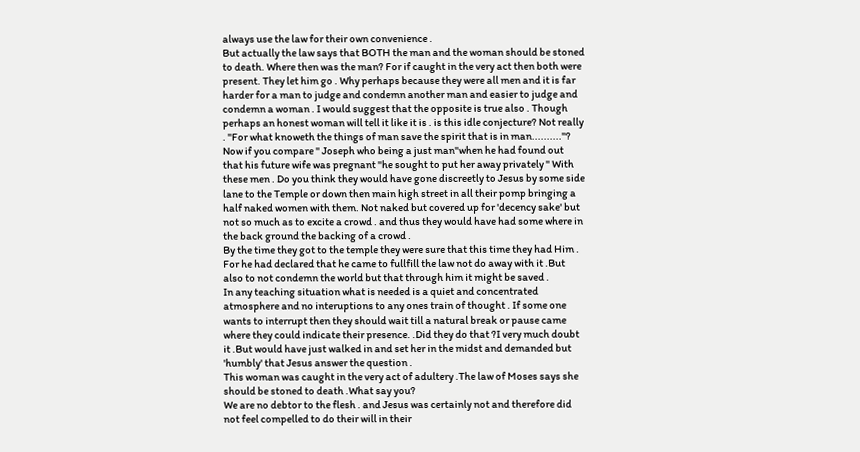always use the law for their own convenience .
But actually the law says that BOTH the man and the woman should be stoned to death. Where then was the man? For if caught in the very act then both were present. They let him go . Why perhaps because they were all men and it is far harder for a man to judge and condemn another man and easier to judge and condemn a woman . I would suggest that the opposite is true also . Though perhaps an honest woman will tell it like it is . is this idle conjecture? Not really . "For what knoweth the things of man save the spirit that is in man.........."?
Now if you compare " Joseph who being a just man"when he had found out that his future wife was pregnant "he sought to put her away privately " With these men . Do you think they would have gone discreetly to Jesus by some side lane to the Temple or down then main high street in all their pomp bringing a half naked women with them. Not naked but covered up for 'decency sake' but not so much as to excite a crowd . and thus they would have had some where in the back ground the backing of a crowd .
By the time they got to the temple they were sure that this time they had Him . For he had declared that he came to fullfill the law not do away with it .But also to not condemn the world but that through him it might be saved .
In any teaching situation what is needed is a quiet and concentrated atmosphere and no interuptions to any ones train of thought . If some one wants to interrupt then they should wait till a natural break or pause came where they could indicate their presence. .Did they do that ?I very much doubt it .But would have just walked in and set her in the midst and demanded but 'humbly' that Jesus answer the question .
This woman was caught in the very act of adultery .The law of Moses says she should be stoned to death .What say you?
We are no debtor to the flesh . and Jesus was certainly not and therefore did not feel compelled to do their will in their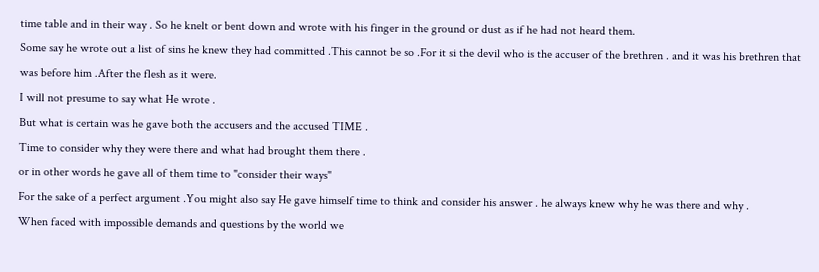time table and in their way . So he knelt or bent down and wrote with his finger in the ground or dust as if he had not heard them.
Some say he wrote out a list of sins he knew they had committed .This cannot be so .For it si the devil who is the accuser of the brethren . and it was his brethren that was before him .After the flesh as it were.
I will not presume to say what He wrote .
But what is certain was he gave both the accusers and the accused TIME .
Time to consider why they were there and what had brought them there .
or in other words he gave all of them time to "consider their ways"
For the sake of a perfect argument .You might also say He gave himself time to think and consider his answer . he always knew why he was there and why .
When faced with impossible demands and questions by the world we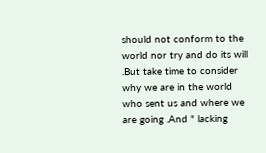should not conform to the world nor try and do its will .But take time to consider why we are in the world who sent us and where we are going .And " lacking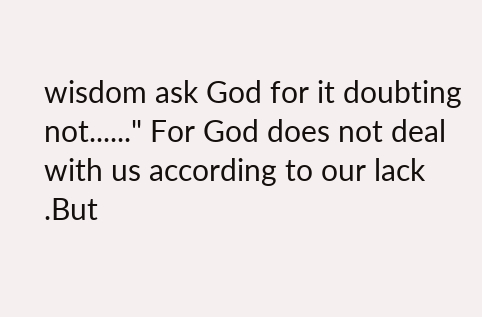wisdom ask God for it doubting not......" For God does not deal with us according to our lack .But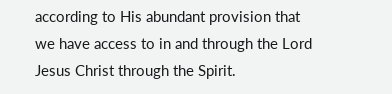according to His abundant provision that we have access to in and through the Lord Jesus Christ through the Spirit.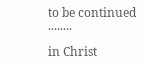to be continued ........

in Christ